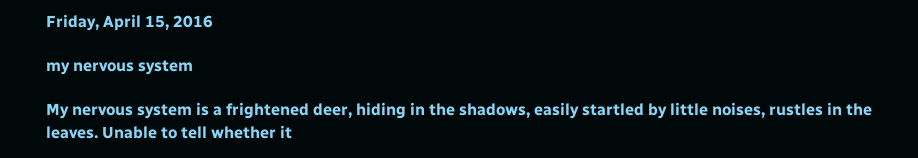Friday, April 15, 2016

my nervous system

My nervous system is a frightened deer, hiding in the shadows, easily startled by little noises, rustles in the leaves. Unable to tell whether it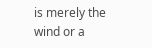is merely the wind or a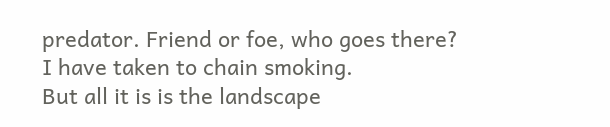predator. Friend or foe, who goes there?
I have taken to chain smoking.
But all it is is the landscape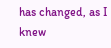has changed, as I knew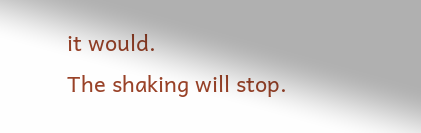it would.
The shaking will stop.